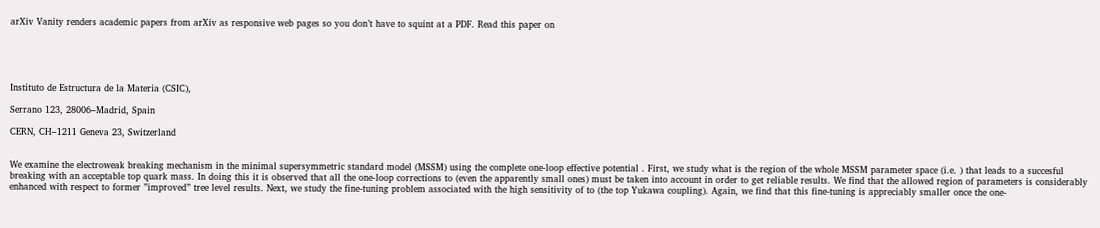arXiv Vanity renders academic papers from arXiv as responsive web pages so you don’t have to squint at a PDF. Read this paper on





Instituto de Estructura de la Materia (CSIC),

Serrano 123, 28006–Madrid, Spain

CERN, CH–1211 Geneva 23, Switzerland


We examine the electroweak breaking mechanism in the minimal supersymmetric standard model (MSSM) using the complete one-loop effective potential . First, we study what is the region of the whole MSSM parameter space (i.e. ) that leads to a succesful breaking with an acceptable top quark mass. In doing this it is observed that all the one-loop corrections to (even the apparently small ones) must be taken into account in order to get reliable results. We find that the allowed region of parameters is considerably enhanced with respect to former ”improved” tree level results. Next, we study the fine-tuning problem associated with the high sensitivity of to (the top Yukawa coupling). Again, we find that this fine-tuning is appreciably smaller once the one-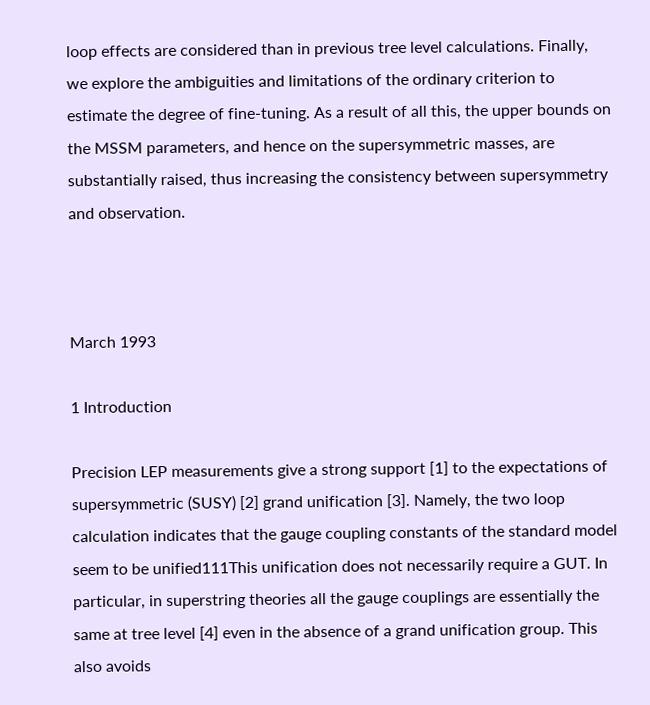loop effects are considered than in previous tree level calculations. Finally, we explore the ambiguities and limitations of the ordinary criterion to estimate the degree of fine-tuning. As a result of all this, the upper bounds on the MSSM parameters, and hence on the supersymmetric masses, are substantially raised, thus increasing the consistency between supersymmetry and observation.



March 1993

1 Introduction

Precision LEP measurements give a strong support [1] to the expectations of supersymmetric (SUSY) [2] grand unification [3]. Namely, the two loop calculation indicates that the gauge coupling constants of the standard model seem to be unified111This unification does not necessarily require a GUT. In particular, in superstring theories all the gauge couplings are essentially the same at tree level [4] even in the absence of a grand unification group. This also avoids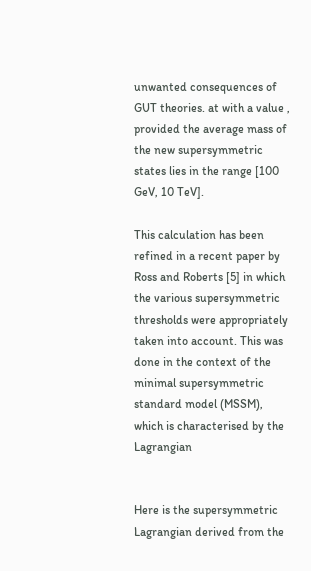unwanted consequences of GUT theories. at with a value , provided the average mass of the new supersymmetric states lies in the range [100 GeV, 10 TeV].

This calculation has been refined in a recent paper by Ross and Roberts [5] in which the various supersymmetric thresholds were appropriately taken into account. This was done in the context of the minimal supersymmetric standard model (MSSM), which is characterised by the Lagrangian


Here is the supersymmetric Lagrangian derived from the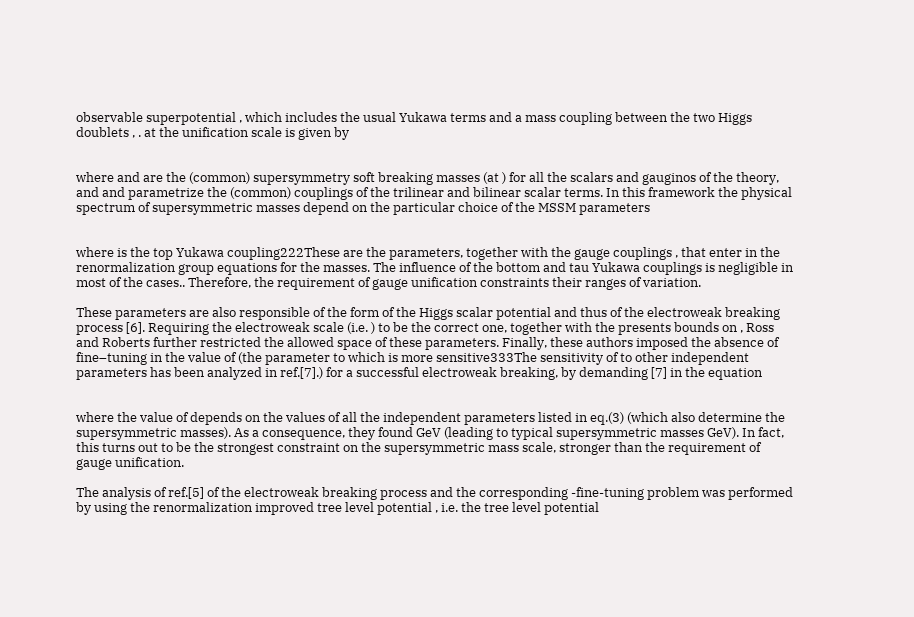observable superpotential , which includes the usual Yukawa terms and a mass coupling between the two Higgs doublets , . at the unification scale is given by


where and are the (common) supersymmetry soft breaking masses (at ) for all the scalars and gauginos of the theory, and and parametrize the (common) couplings of the trilinear and bilinear scalar terms. In this framework the physical spectrum of supersymmetric masses depend on the particular choice of the MSSM parameters


where is the top Yukawa coupling222These are the parameters, together with the gauge couplings , that enter in the renormalization group equations for the masses. The influence of the bottom and tau Yukawa couplings is negligible in most of the cases.. Therefore, the requirement of gauge unification constraints their ranges of variation.

These parameters are also responsible of the form of the Higgs scalar potential and thus of the electroweak breaking process [6]. Requiring the electroweak scale (i.e. ) to be the correct one, together with the presents bounds on , Ross and Roberts further restricted the allowed space of these parameters. Finally, these authors imposed the absence of fine–tuning in the value of (the parameter to which is more sensitive333The sensitivity of to other independent parameters has been analyzed in ref.[7].) for a successful electroweak breaking, by demanding [7] in the equation


where the value of depends on the values of all the independent parameters listed in eq.(3) (which also determine the supersymmetric masses). As a consequence, they found GeV (leading to typical supersymmetric masses GeV). In fact, this turns out to be the strongest constraint on the supersymmetric mass scale, stronger than the requirement of gauge unification.

The analysis of ref.[5] of the electroweak breaking process and the corresponding -fine-tuning problem was performed by using the renormalization improved tree level potential , i.e. the tree level potential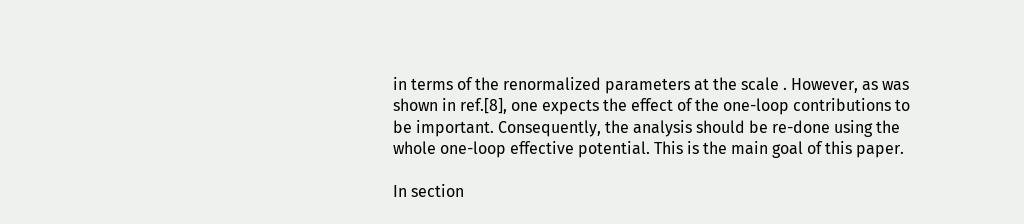in terms of the renormalized parameters at the scale . However, as was shown in ref.[8], one expects the effect of the one-loop contributions to be important. Consequently, the analysis should be re-done using the whole one-loop effective potential. This is the main goal of this paper.

In section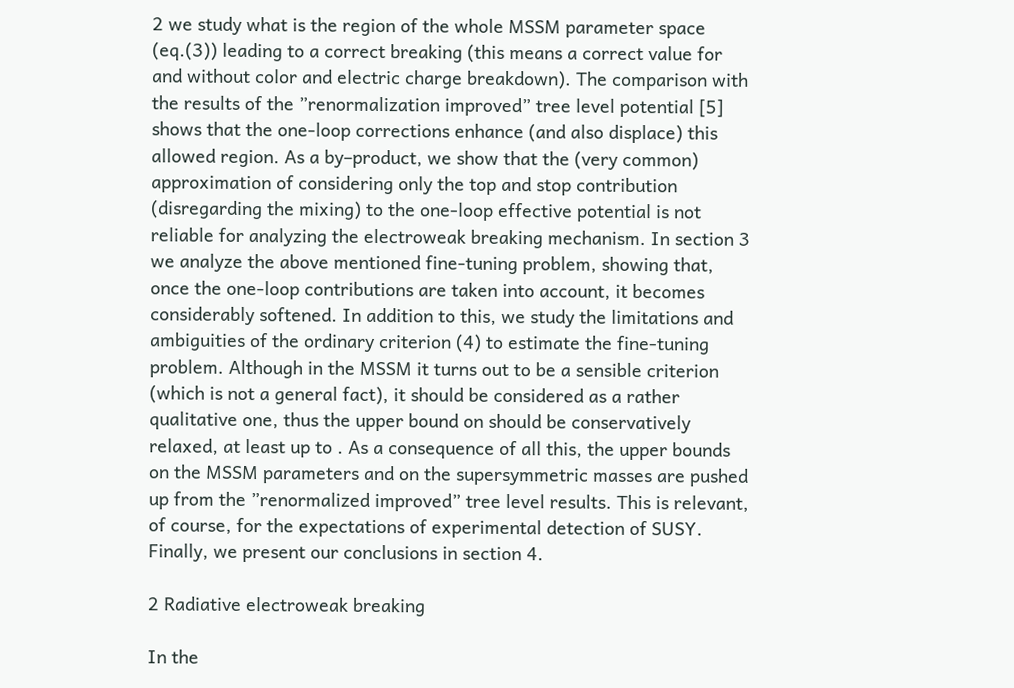2 we study what is the region of the whole MSSM parameter space (eq.(3)) leading to a correct breaking (this means a correct value for and without color and electric charge breakdown). The comparison with the results of the ”renormalization improved” tree level potential [5] shows that the one-loop corrections enhance (and also displace) this allowed region. As a by–product, we show that the (very common) approximation of considering only the top and stop contribution (disregarding the mixing) to the one-loop effective potential is not reliable for analyzing the electroweak breaking mechanism. In section 3 we analyze the above mentioned fine-tuning problem, showing that, once the one-loop contributions are taken into account, it becomes considerably softened. In addition to this, we study the limitations and ambiguities of the ordinary criterion (4) to estimate the fine-tuning problem. Although in the MSSM it turns out to be a sensible criterion (which is not a general fact), it should be considered as a rather qualitative one, thus the upper bound on should be conservatively relaxed, at least up to . As a consequence of all this, the upper bounds on the MSSM parameters and on the supersymmetric masses are pushed up from the ”renormalized improved” tree level results. This is relevant, of course, for the expectations of experimental detection of SUSY. Finally, we present our conclusions in section 4.

2 Radiative electroweak breaking

In the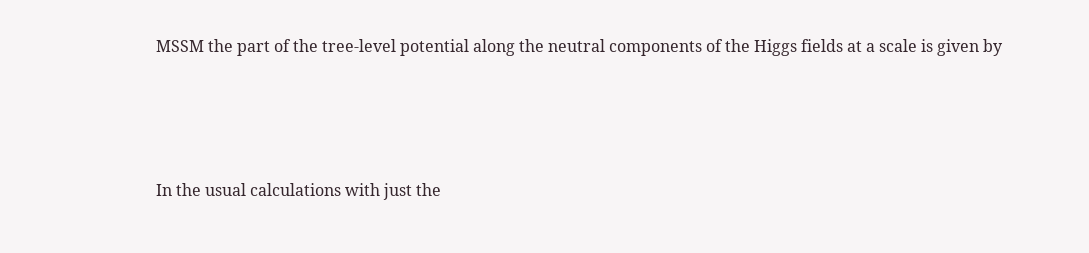MSSM the part of the tree-level potential along the neutral components of the Higgs fields at a scale is given by






In the usual calculations with just the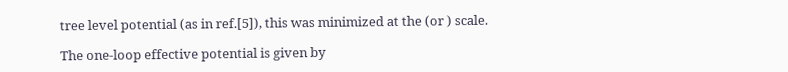tree level potential (as in ref.[5]), this was minimized at the (or ) scale.

The one-loop effective potential is given by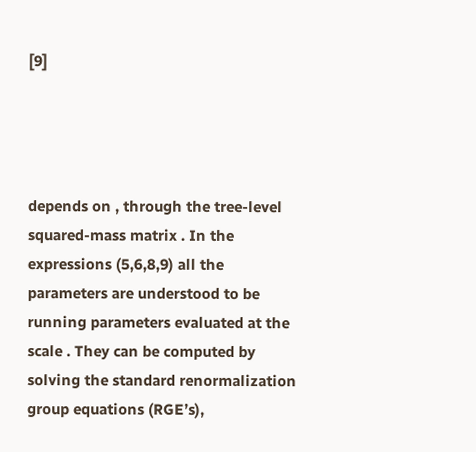[9]




depends on , through the tree-level squared-mass matrix . In the expressions (5,6,8,9) all the parameters are understood to be running parameters evaluated at the scale . They can be computed by solving the standard renormalization group equations (RGE’s),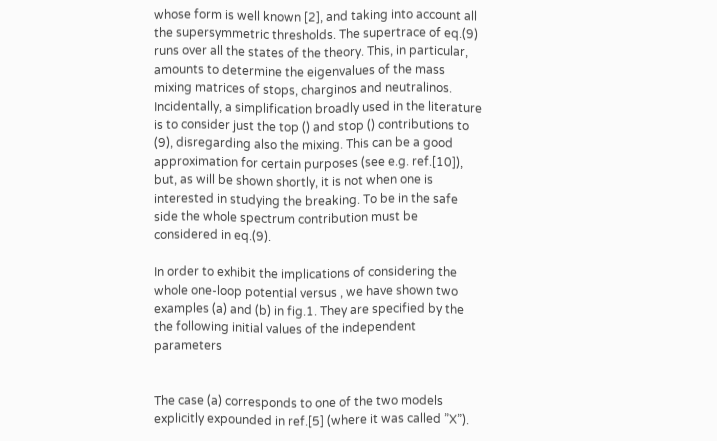whose form is well known [2], and taking into account all the supersymmetric thresholds. The supertrace of eq.(9) runs over all the states of the theory. This, in particular, amounts to determine the eigenvalues of the mass mixing matrices of stops, charginos and neutralinos. Incidentally, a simplification broadly used in the literature is to consider just the top () and stop () contributions to (9), disregarding also the mixing. This can be a good approximation for certain purposes (see e.g. ref.[10]), but, as will be shown shortly, it is not when one is interested in studying the breaking. To be in the safe side the whole spectrum contribution must be considered in eq.(9).

In order to exhibit the implications of considering the whole one-loop potential versus , we have shown two examples (a) and (b) in fig.1. They are specified by the the following initial values of the independent parameters


The case (a) corresponds to one of the two models explicitly expounded in ref.[5] (where it was called ”X”).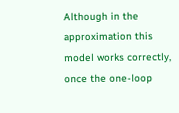Although in the approximation this model works correctly, once the one-loop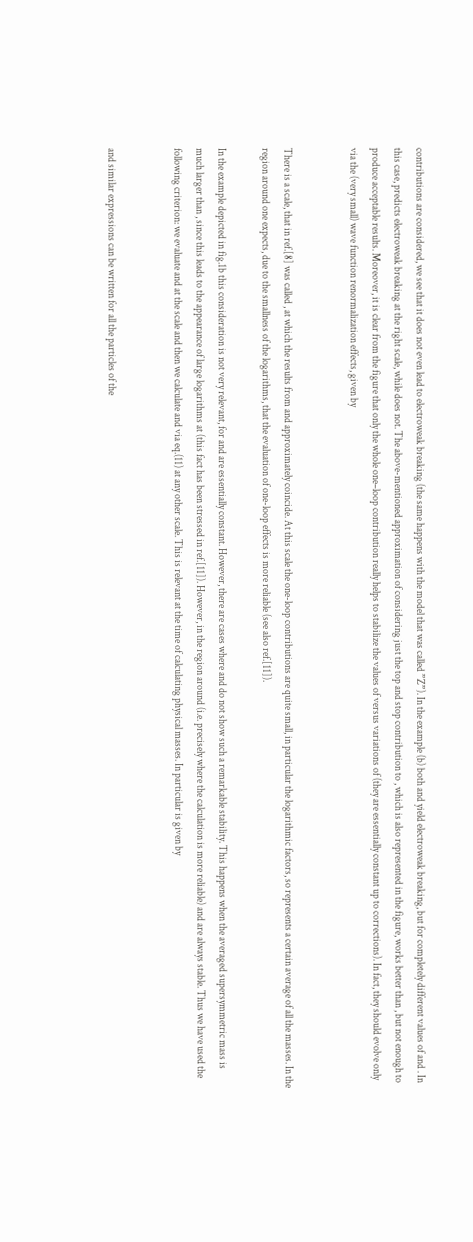contributions are considered, we see that it does not even lead to electroweak breaking (the same happens with the model that was called ”Z”). In the example (b) both and yield electroweak breaking, but for completely different values of and . In this case, predicts electroweak breaking at the right scale, while does not. The above-mentioned approximation of considering just the top and stop contribution to , which is also represented in the figure, works better than , but not enough to produce acceptable results. Moreover, it is clear from the figure that only the whole one–loop contribution really helps to stabilize the values of versus variations of (they are essentially constant up to corrections). In fact, they should evolve only via the (very small) wave function renormalization effects, given by


There is a scale, that in ref.[8] was called , at which the results from and approximately coincide. At this scale the one-loop contributions are quite small, in particular the logarithmic factors, so represents a certain average of all the masses. In the region around one expects, due to the smallness of the logarithms, that the evaluation of one-loop effects is more reliable (see also ref.[11]).

In the example depicted in fig.1b this consideration is not very relevant, for and are essentially constant. However, there are cases where and do not show such a remarkable stability. This happens when the averaged supersymmetric mass is much larger than , since this leads to the appearance of large logarithms at (this fact has been stressed in ref.[11]). However, in the region around (i.e. precisely where the calculation is more reliable) and are always stable. Thus we have used the following criterion: we evaluate and at the scale and then we calculate and via eq.(11) at any other scale. This is relevant at the time of calculating physical masses. In particular is given by


and similar expressions can be written for all the particles of the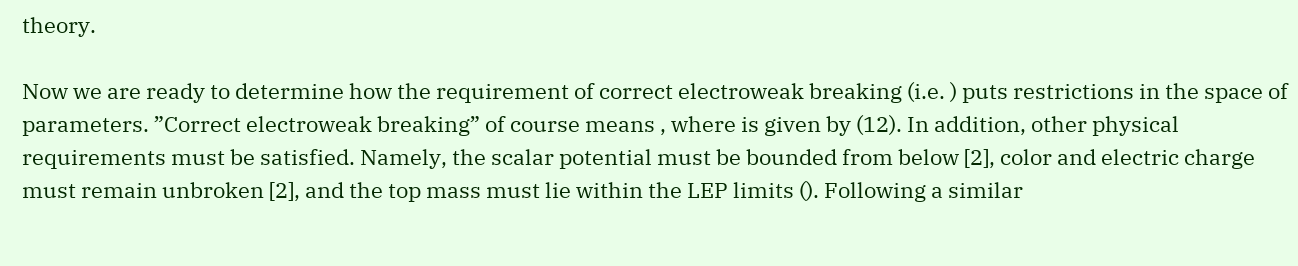theory.

Now we are ready to determine how the requirement of correct electroweak breaking (i.e. ) puts restrictions in the space of parameters. ”Correct electroweak breaking” of course means , where is given by (12). In addition, other physical requirements must be satisfied. Namely, the scalar potential must be bounded from below [2], color and electric charge must remain unbroken [2], and the top mass must lie within the LEP limits (). Following a similar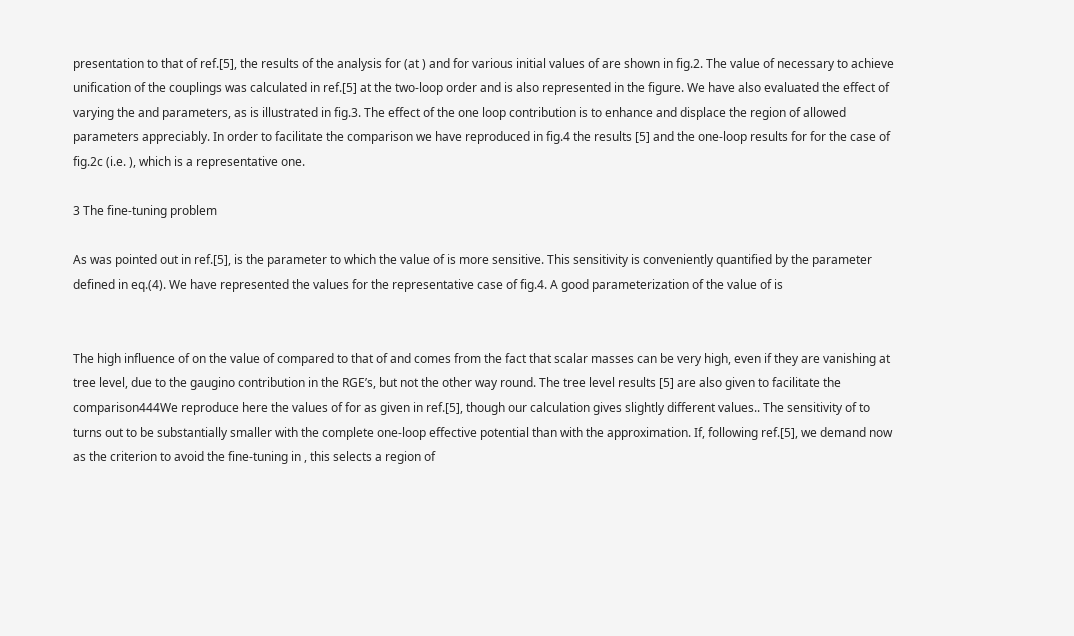presentation to that of ref.[5], the results of the analysis for (at ) and for various initial values of are shown in fig.2. The value of necessary to achieve unification of the couplings was calculated in ref.[5] at the two-loop order and is also represented in the figure. We have also evaluated the effect of varying the and parameters, as is illustrated in fig.3. The effect of the one loop contribution is to enhance and displace the region of allowed parameters appreciably. In order to facilitate the comparison we have reproduced in fig.4 the results [5] and the one-loop results for for the case of fig.2c (i.e. ), which is a representative one.

3 The fine-tuning problem

As was pointed out in ref.[5], is the parameter to which the value of is more sensitive. This sensitivity is conveniently quantified by the parameter defined in eq.(4). We have represented the values for the representative case of fig.4. A good parameterization of the value of is


The high influence of on the value of compared to that of and comes from the fact that scalar masses can be very high, even if they are vanishing at tree level, due to the gaugino contribution in the RGE’s, but not the other way round. The tree level results [5] are also given to facilitate the comparison444We reproduce here the values of for as given in ref.[5], though our calculation gives slightly different values.. The sensitivity of to turns out to be substantially smaller with the complete one-loop effective potential than with the approximation. If, following ref.[5], we demand now as the criterion to avoid the fine-tuning in , this selects a region of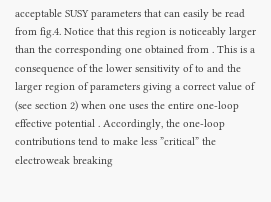acceptable SUSY parameters that can easily be read from fig.4. Notice that this region is noticeably larger than the corresponding one obtained from . This is a consequence of the lower sensitivity of to and the larger region of parameters giving a correct value of (see section 2) when one uses the entire one-loop effective potential . Accordingly, the one-loop contributions tend to make less ”critical” the electroweak breaking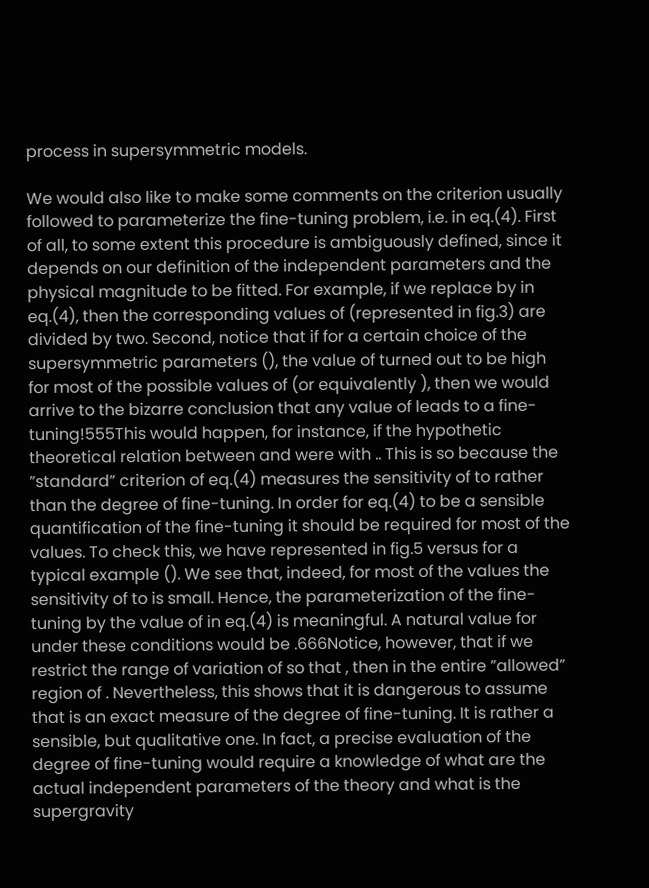process in supersymmetric models.

We would also like to make some comments on the criterion usually followed to parameterize the fine-tuning problem, i.e. in eq.(4). First of all, to some extent this procedure is ambiguously defined, since it depends on our definition of the independent parameters and the physical magnitude to be fitted. For example, if we replace by in eq.(4), then the corresponding values of (represented in fig.3) are divided by two. Second, notice that if for a certain choice of the supersymmetric parameters (), the value of turned out to be high for most of the possible values of (or equivalently ), then we would arrive to the bizarre conclusion that any value of leads to a fine-tuning!555This would happen, for instance, if the hypothetic theoretical relation between and were with .. This is so because the ”standard” criterion of eq.(4) measures the sensitivity of to rather than the degree of fine-tuning. In order for eq.(4) to be a sensible quantification of the fine-tuning it should be required for most of the values. To check this, we have represented in fig.5 versus for a typical example (). We see that, indeed, for most of the values the sensitivity of to is small. Hence, the parameterization of the fine-tuning by the value of in eq.(4) is meaningful. A natural value for under these conditions would be .666Notice, however, that if we restrict the range of variation of so that , then in the entire ”allowed” region of . Nevertheless, this shows that it is dangerous to assume that is an exact measure of the degree of fine-tuning. It is rather a sensible, but qualitative one. In fact, a precise evaluation of the degree of fine-tuning would require a knowledge of what are the actual independent parameters of the theory and what is the supergravity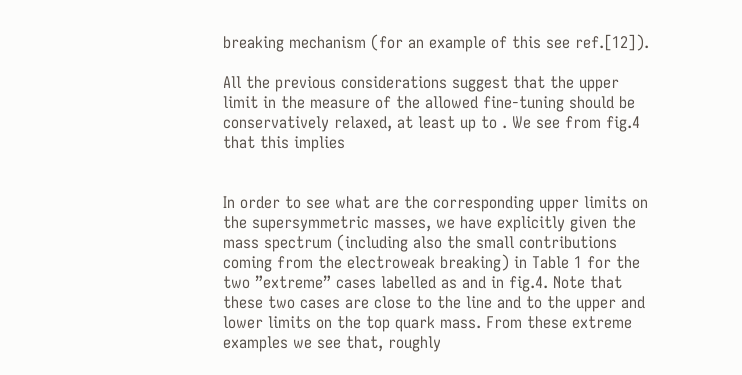breaking mechanism (for an example of this see ref.[12]).

All the previous considerations suggest that the upper limit in the measure of the allowed fine-tuning should be conservatively relaxed, at least up to . We see from fig.4 that this implies


In order to see what are the corresponding upper limits on the supersymmetric masses, we have explicitly given the mass spectrum (including also the small contributions coming from the electroweak breaking) in Table 1 for the two ”extreme” cases labelled as and in fig.4. Note that these two cases are close to the line and to the upper and lower limits on the top quark mass. From these extreme examples we see that, roughly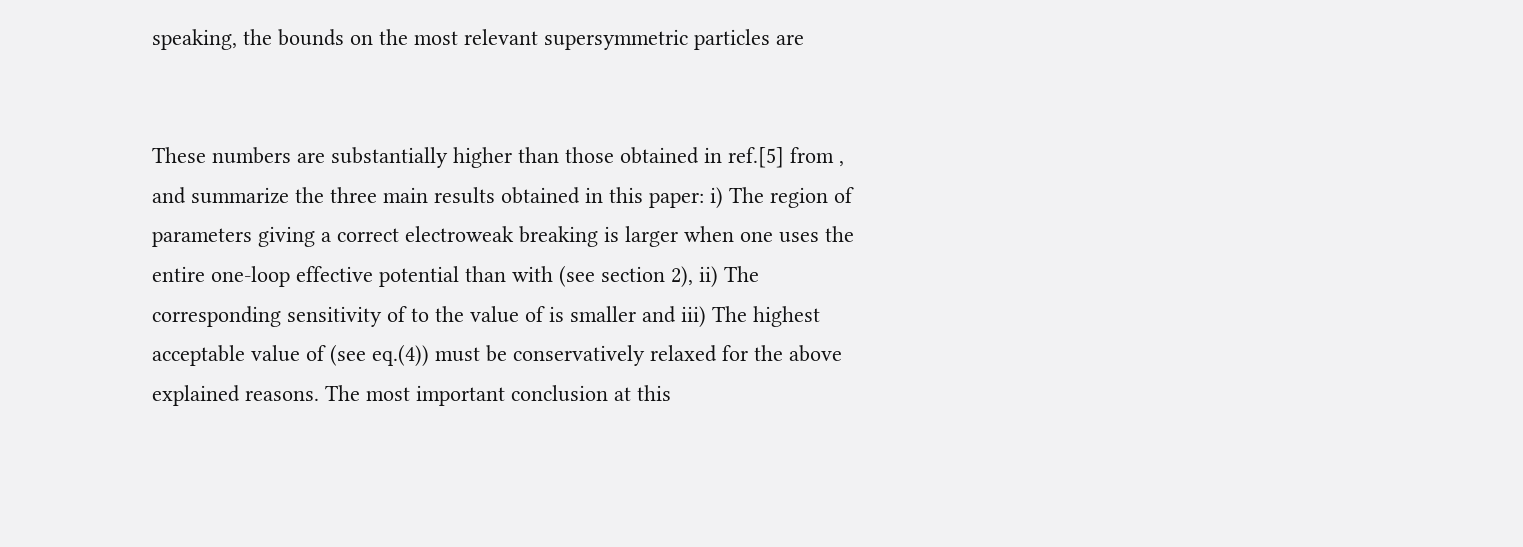speaking, the bounds on the most relevant supersymmetric particles are


These numbers are substantially higher than those obtained in ref.[5] from , and summarize the three main results obtained in this paper: i) The region of parameters giving a correct electroweak breaking is larger when one uses the entire one-loop effective potential than with (see section 2), ii) The corresponding sensitivity of to the value of is smaller and iii) The highest acceptable value of (see eq.(4)) must be conservatively relaxed for the above explained reasons. The most important conclusion at this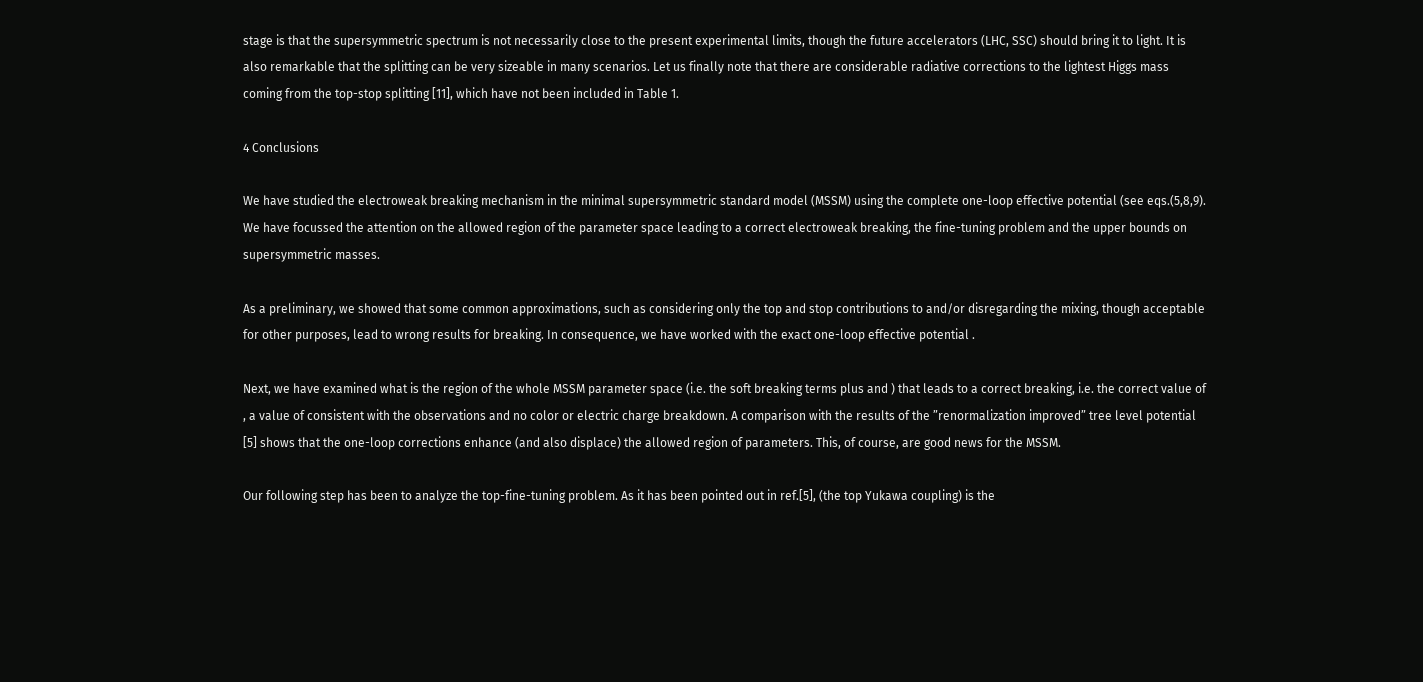stage is that the supersymmetric spectrum is not necessarily close to the present experimental limits, though the future accelerators (LHC, SSC) should bring it to light. It is also remarkable that the splitting can be very sizeable in many scenarios. Let us finally note that there are considerable radiative corrections to the lightest Higgs mass coming from the top-stop splitting [11], which have not been included in Table 1.

4 Conclusions

We have studied the electroweak breaking mechanism in the minimal supersymmetric standard model (MSSM) using the complete one-loop effective potential (see eqs.(5,8,9). We have focussed the attention on the allowed region of the parameter space leading to a correct electroweak breaking, the fine-tuning problem and the upper bounds on supersymmetric masses.

As a preliminary, we showed that some common approximations, such as considering only the top and stop contributions to and/or disregarding the mixing, though acceptable for other purposes, lead to wrong results for breaking. In consequence, we have worked with the exact one-loop effective potential .

Next, we have examined what is the region of the whole MSSM parameter space (i.e. the soft breaking terms plus and ) that leads to a correct breaking, i.e. the correct value of , a value of consistent with the observations and no color or electric charge breakdown. A comparison with the results of the ”renormalization improved” tree level potential [5] shows that the one-loop corrections enhance (and also displace) the allowed region of parameters. This, of course, are good news for the MSSM.

Our following step has been to analyze the top-fine-tuning problem. As it has been pointed out in ref.[5], (the top Yukawa coupling) is the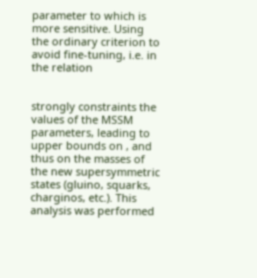parameter to which is more sensitive. Using the ordinary criterion to avoid fine-tuning, i.e. in the relation


strongly constraints the values of the MSSM parameters, leading to upper bounds on , and thus on the masses of the new supersymmetric states (gluino, squarks, charginos, etc.). This analysis was performed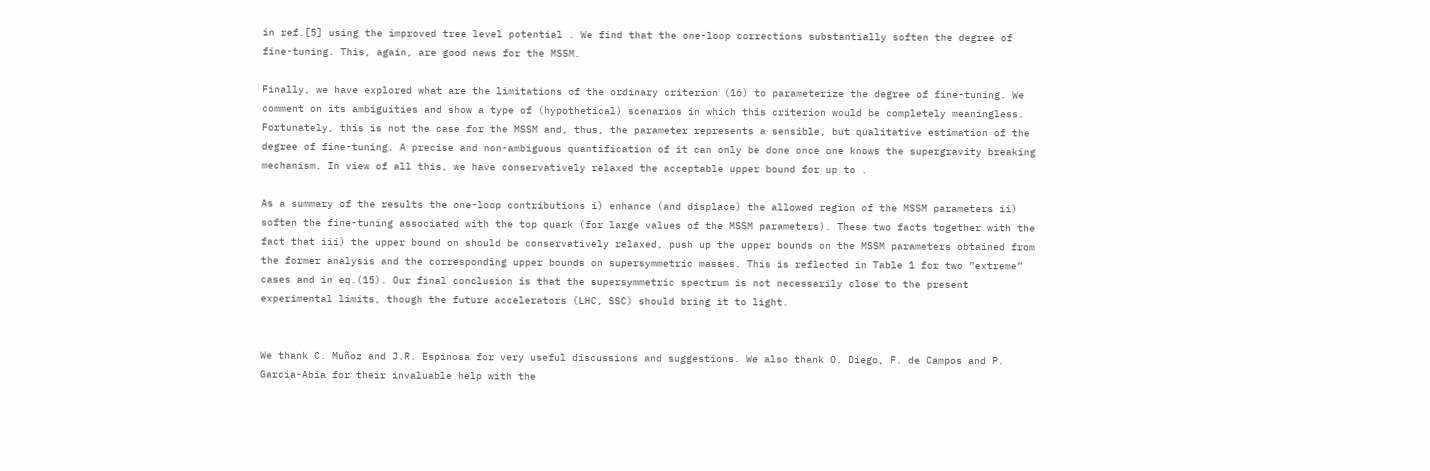in ref.[5] using the improved tree level potential . We find that the one-loop corrections substantially soften the degree of fine-tuning. This, again, are good news for the MSSM.

Finally, we have explored what are the limitations of the ordinary criterion (16) to parameterize the degree of fine-tuning. We comment on its ambiguities and show a type of (hypothetical) scenarios in which this criterion would be completely meaningless. Fortunately, this is not the case for the MSSM and, thus, the parameter represents a sensible, but qualitative estimation of the degree of fine-tuning. A precise and non-ambiguous quantification of it can only be done once one knows the supergravity breaking mechanism. In view of all this, we have conservatively relaxed the acceptable upper bound for up to .

As a summary of the results the one-loop contributions i) enhance (and displace) the allowed region of the MSSM parameters ii) soften the fine-tuning associated with the top quark (for large values of the MSSM parameters). These two facts together with the fact that iii) the upper bound on should be conservatively relaxed, push up the upper bounds on the MSSM parameters obtained from the former analysis and the corresponding upper bounds on supersymmetric masses. This is reflected in Table 1 for two ”extreme” cases and in eq.(15). Our final conclusion is that the supersymmetric spectrum is not necessarily close to the present experimental limits, though the future accelerators (LHC, SSC) should bring it to light.


We thank C. Muñoz and J.R. Espinosa for very useful discussions and suggestions. We also thank O. Diego, F. de Campos and P. García-Abia for their invaluable help with the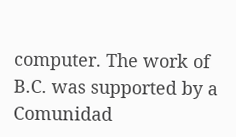computer. The work of B.C. was supported by a Comunidad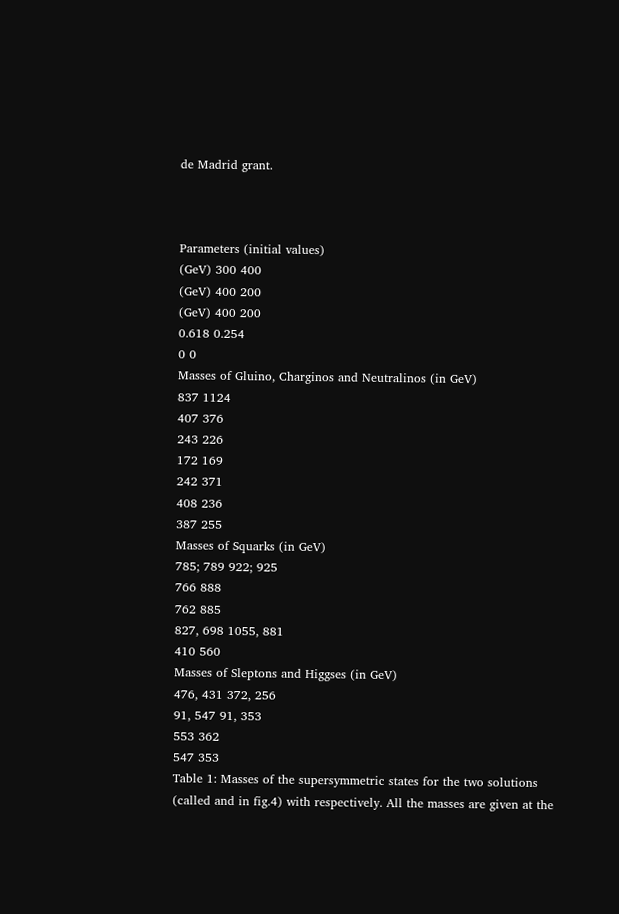de Madrid grant.



Parameters (initial values)
(GeV) 300 400
(GeV) 400 200
(GeV) 400 200
0.618 0.254
0 0
Masses of Gluino, Charginos and Neutralinos (in GeV)
837 1124
407 376
243 226
172 169
242 371
408 236
387 255
Masses of Squarks (in GeV)
785; 789 922; 925
766 888
762 885
827, 698 1055, 881
410 560
Masses of Sleptons and Higgses (in GeV)
476, 431 372, 256
91, 547 91, 353
553 362
547 353
Table 1: Masses of the supersymmetric states for the two solutions (called and in fig.4) with respectively. All the masses are given at the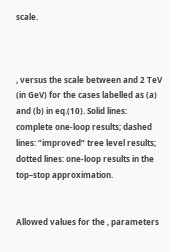scale.



, versus the scale between and 2 TeV (in GeV) for the cases labelled as (a) and (b) in eq.(10). Solid lines: complete one-loop results; dashed lines: ”improved” tree level results; dotted lines: one-loop results in the top–stop approximation.


Allowed values for the , parameters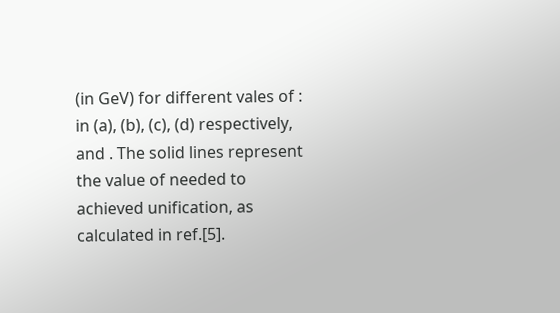(in GeV) for different vales of : in (a), (b), (c), (d) respectively, and . The solid lines represent the value of needed to achieved unification, as calculated in ref.[5].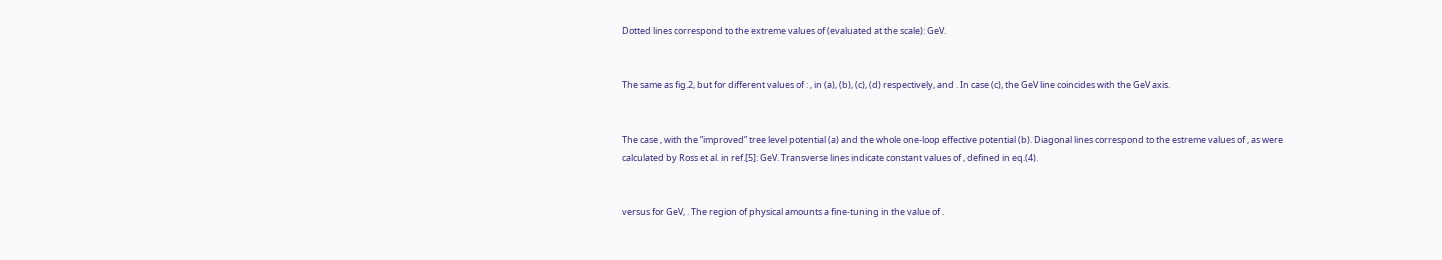Dotted lines correspond to the extreme values of (evaluated at the scale): GeV.


The same as fig.2, but for different values of : , in (a), (b), (c), (d) respectively, and . In case (c), the GeV line coincides with the GeV axis.


The case , with the ”improved” tree level potential (a) and the whole one-loop effective potential (b). Diagonal lines correspond to the estreme values of , as were calculated by Ross et al. in ref.[5]: GeV. Transverse lines indicate constant values of , defined in eq.(4).


versus for GeV, . The region of physical amounts a fine-tuning in the value of .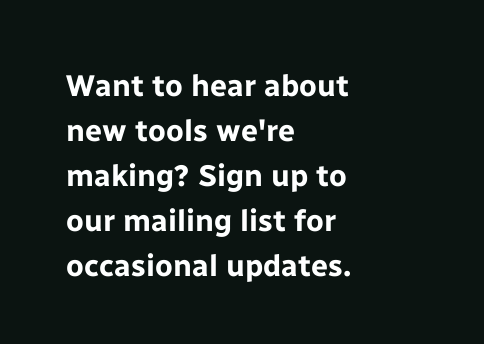Want to hear about new tools we're making? Sign up to our mailing list for occasional updates.